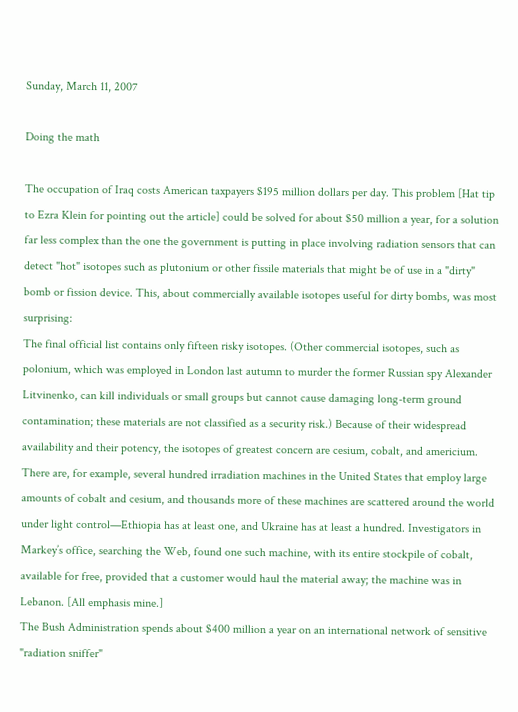Sunday, March 11, 2007

Doing the math

The occupation of Iraq costs American taxpayers $195 million dollars per day. This problem [Hat tip to Ezra Klein for pointing out the article] could be solved for about $50 million a year, for a solution far less complex than the one the government is putting in place involving radiation sensors that can detect "hot" isotopes such as plutonium or other fissile materials that might be of use in a "dirty" bomb or fission device. This, about commercially available isotopes useful for dirty bombs, was most surprising:
The final official list contains only fifteen risky isotopes. (Other commercial isotopes, such as polonium, which was employed in London last autumn to murder the former Russian spy Alexander Litvinenko, can kill individuals or small groups but cannot cause damaging long-term ground contamination; these materials are not classified as a security risk.) Because of their widespread availability and their potency, the isotopes of greatest concern are cesium, cobalt, and americium. There are, for example, several hundred irradiation machines in the United States that employ large amounts of cobalt and cesium, and thousands more of these machines are scattered around the world under light control—Ethiopia has at least one, and Ukraine has at least a hundred. Investigators in Markey’s office, searching the Web, found one such machine, with its entire stockpile of cobalt, available for free, provided that a customer would haul the material away; the machine was in Lebanon. [All emphasis mine.]
The Bush Administration spends about $400 million a year on an international network of sensitive "radiation sniffer"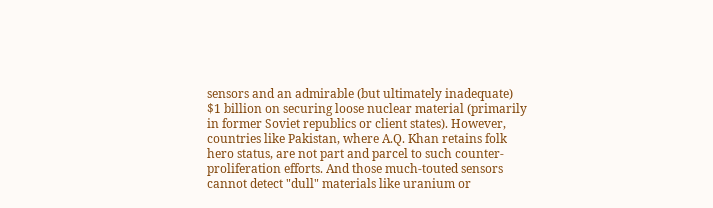sensors and an admirable (but ultimately inadequate) $1 billion on securing loose nuclear material (primarily in former Soviet republics or client states). However, countries like Pakistan, where A.Q. Khan retains folk hero status, are not part and parcel to such counter-proliferation efforts. And those much-touted sensors cannot detect "dull" materials like uranium or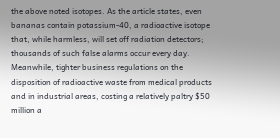the above noted isotopes. As the article states, even bananas contain potassium-40, a radioactive isotope that, while harmless, will set off radiation detectors; thousands of such false alarms occur every day. Meanwhile, tighter business regulations on the disposition of radioactive waste from medical products and in industrial areas, costing a relatively paltry $50 million a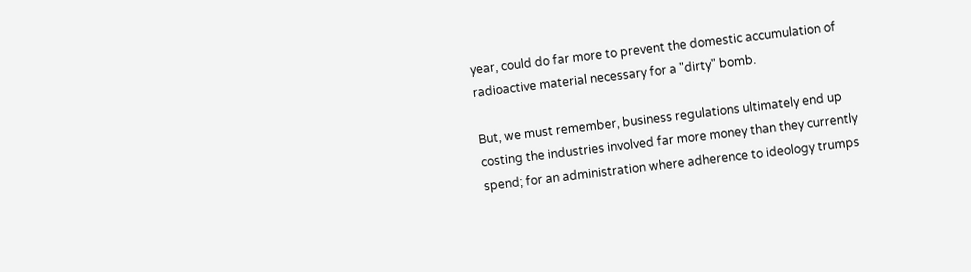year, could do far more to prevent the domestic accumulation of radioactive material necessary for a "dirty" bomb.

But, we must remember, business regulations ultimately end up costing the industries involved far more money than they currently spend; for an administration where adherence to ideology trumps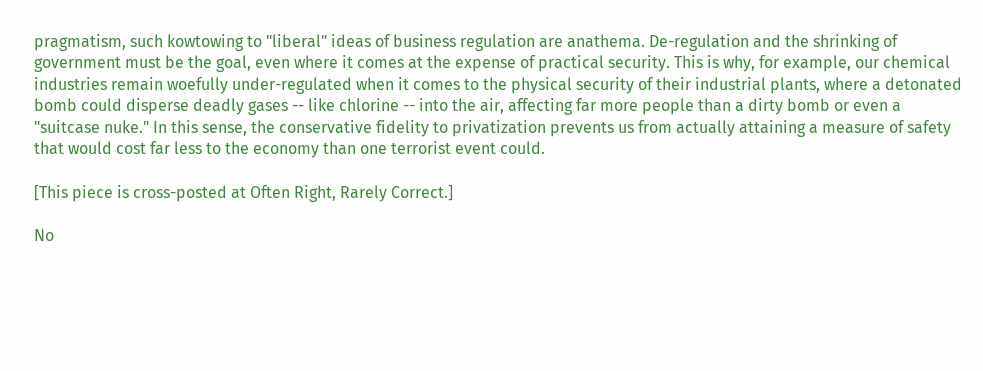pragmatism, such kowtowing to "liberal" ideas of business regulation are anathema. De-regulation and the shrinking of government must be the goal, even where it comes at the expense of practical security. This is why, for example, our chemical industries remain woefully under-regulated when it comes to the physical security of their industrial plants, where a detonated bomb could disperse deadly gases -- like chlorine -- into the air, affecting far more people than a dirty bomb or even a "suitcase nuke." In this sense, the conservative fidelity to privatization prevents us from actually attaining a measure of safety that would cost far less to the economy than one terrorist event could.

[This piece is cross-posted at Often Right, Rarely Correct.]

No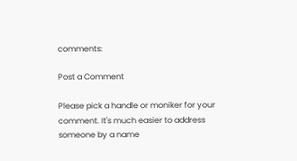comments:

Post a Comment

Please pick a handle or moniker for your comment. It's much easier to address someone by a name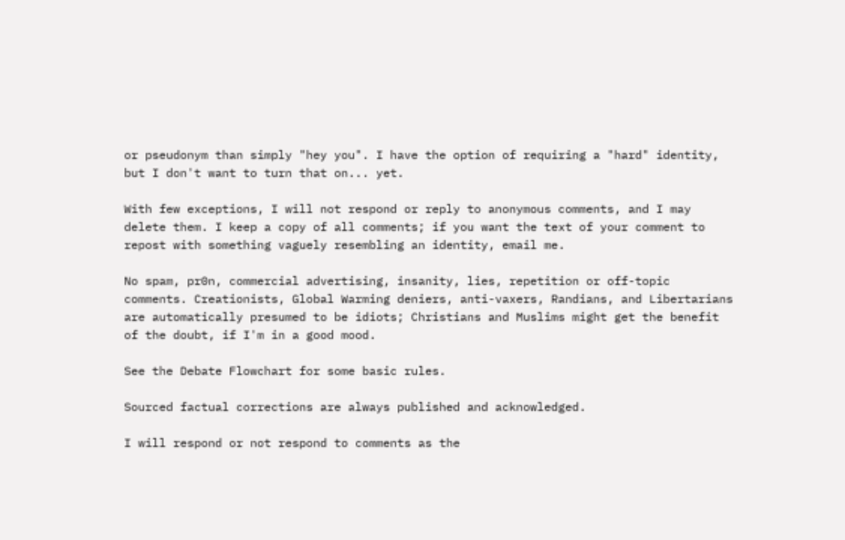or pseudonym than simply "hey you". I have the option of requiring a "hard" identity, but I don't want to turn that on... yet.

With few exceptions, I will not respond or reply to anonymous comments, and I may delete them. I keep a copy of all comments; if you want the text of your comment to repost with something vaguely resembling an identity, email me.

No spam, pr0n, commercial advertising, insanity, lies, repetition or off-topic comments. Creationists, Global Warming deniers, anti-vaxers, Randians, and Libertarians are automatically presumed to be idiots; Christians and Muslims might get the benefit of the doubt, if I'm in a good mood.

See the Debate Flowchart for some basic rules.

Sourced factual corrections are always published and acknowledged.

I will respond or not respond to comments as the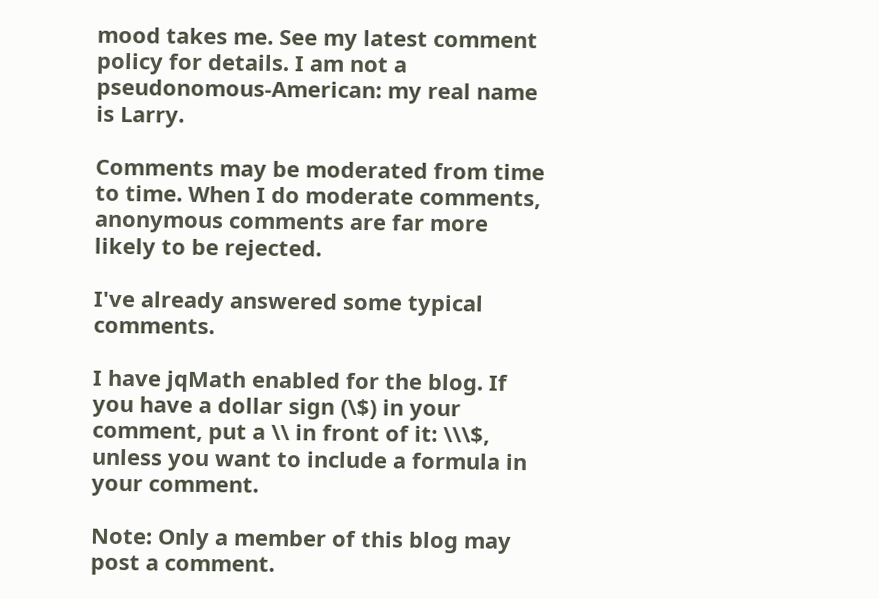mood takes me. See my latest comment policy for details. I am not a pseudonomous-American: my real name is Larry.

Comments may be moderated from time to time. When I do moderate comments, anonymous comments are far more likely to be rejected.

I've already answered some typical comments.

I have jqMath enabled for the blog. If you have a dollar sign (\$) in your comment, put a \\ in front of it: \\\$, unless you want to include a formula in your comment.

Note: Only a member of this blog may post a comment.